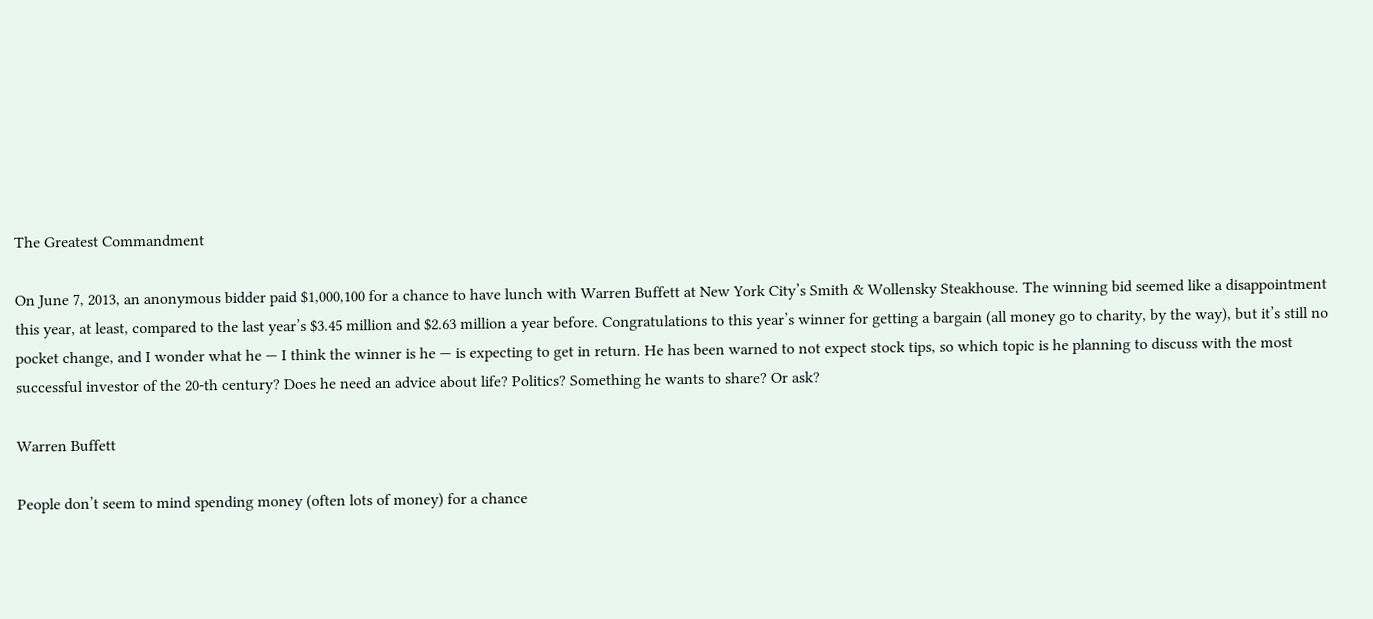The Greatest Commandment

On June 7, 2013, an anonymous bidder paid $1,000,100 for a chance to have lunch with Warren Buffett at New York City’s Smith & Wollensky Steakhouse. The winning bid seemed like a disappointment this year, at least, compared to the last year’s $3.45 million and $2.63 million a year before. Congratulations to this year’s winner for getting a bargain (all money go to charity, by the way), but it’s still no pocket change, and I wonder what he — I think the winner is he — is expecting to get in return. He has been warned to not expect stock tips, so which topic is he planning to discuss with the most successful investor of the 20-th century? Does he need an advice about life? Politics? Something he wants to share? Or ask?

Warren Buffett

People don’t seem to mind spending money (often lots of money) for a chance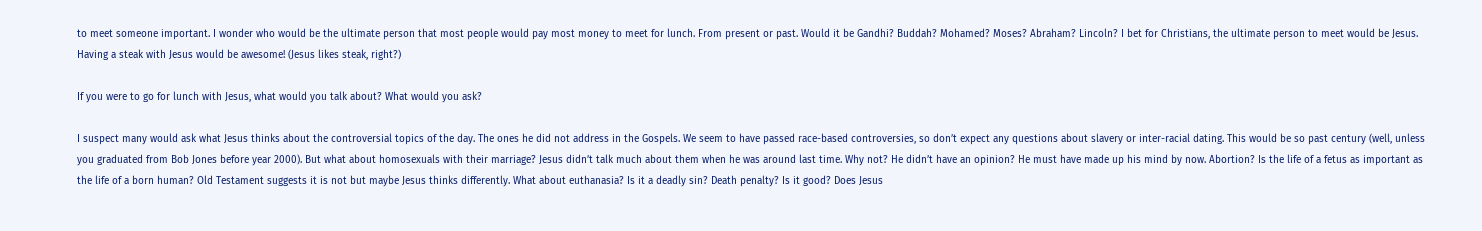to meet someone important. I wonder who would be the ultimate person that most people would pay most money to meet for lunch. From present or past. Would it be Gandhi? Buddah? Mohamed? Moses? Abraham? Lincoln? I bet for Christians, the ultimate person to meet would be Jesus. Having a steak with Jesus would be awesome! (Jesus likes steak, right?)

If you were to go for lunch with Jesus, what would you talk about? What would you ask?

I suspect many would ask what Jesus thinks about the controversial topics of the day. The ones he did not address in the Gospels. We seem to have passed race-based controversies, so don’t expect any questions about slavery or inter-racial dating. This would be so past century (well, unless you graduated from Bob Jones before year 2000). But what about homosexuals with their marriage? Jesus didn’t talk much about them when he was around last time. Why not? He didn’t have an opinion? He must have made up his mind by now. Abortion? Is the life of a fetus as important as the life of a born human? Old Testament suggests it is not but maybe Jesus thinks differently. What about euthanasia? Is it a deadly sin? Death penalty? Is it good? Does Jesus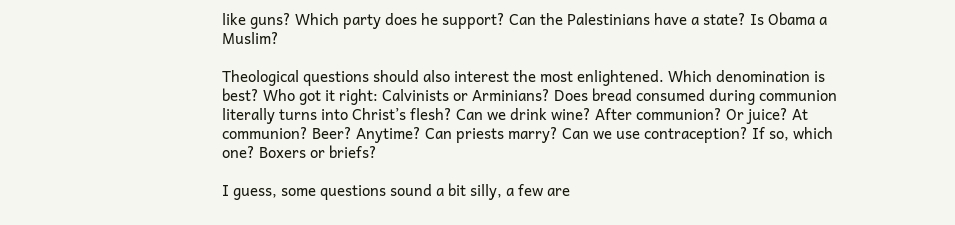like guns? Which party does he support? Can the Palestinians have a state? Is Obama a Muslim?

Theological questions should also interest the most enlightened. Which denomination is best? Who got it right: Calvinists or Arminians? Does bread consumed during communion literally turns into Christ’s flesh? Can we drink wine? After communion? Or juice? At communion? Beer? Anytime? Can priests marry? Can we use contraception? If so, which one? Boxers or briefs?

I guess, some questions sound a bit silly, a few are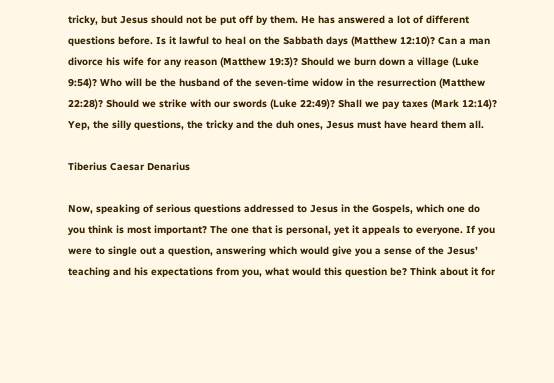tricky, but Jesus should not be put off by them. He has answered a lot of different questions before. Is it lawful to heal on the Sabbath days (Matthew 12:10)? Can a man divorce his wife for any reason (Matthew 19:3)? Should we burn down a village (Luke 9:54)? Who will be the husband of the seven-time widow in the resurrection (Matthew 22:28)? Should we strike with our swords (Luke 22:49)? Shall we pay taxes (Mark 12:14)? Yep, the silly questions, the tricky and the duh ones, Jesus must have heard them all.

Tiberius Caesar Denarius

Now, speaking of serious questions addressed to Jesus in the Gospels, which one do you think is most important? The one that is personal, yet it appeals to everyone. If you were to single out a question, answering which would give you a sense of the Jesus’ teaching and his expectations from you, what would this question be? Think about it for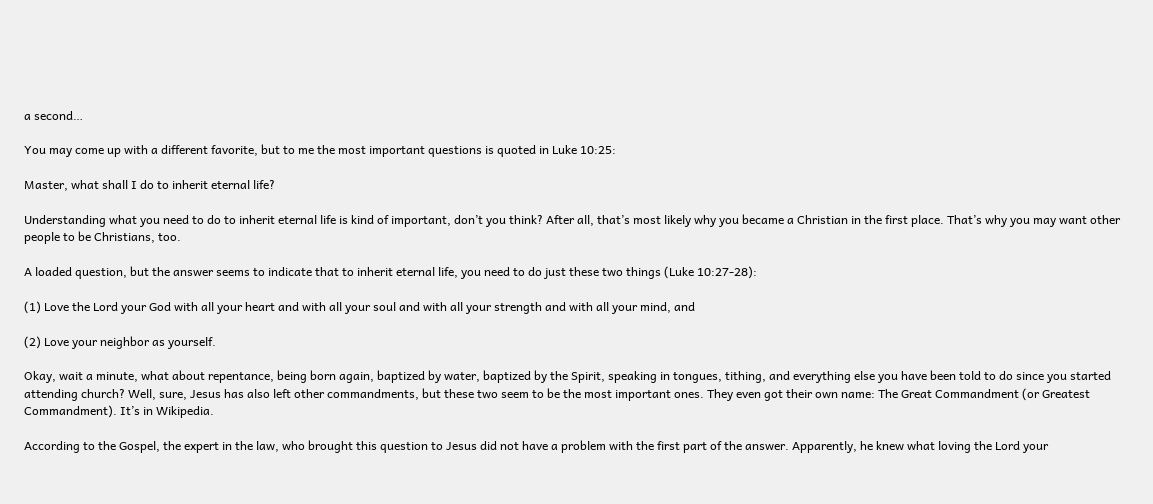a second…

You may come up with a different favorite, but to me the most important questions is quoted in Luke 10:25:

Master, what shall I do to inherit eternal life?

Understanding what you need to do to inherit eternal life is kind of important, don’t you think? After all, that’s most likely why you became a Christian in the first place. That’s why you may want other people to be Christians, too.

A loaded question, but the answer seems to indicate that to inherit eternal life, you need to do just these two things (Luke 10:27-28):

(1) Love the Lord your God with all your heart and with all your soul and with all your strength and with all your mind, and

(2) Love your neighbor as yourself.

Okay, wait a minute, what about repentance, being born again, baptized by water, baptized by the Spirit, speaking in tongues, tithing, and everything else you have been told to do since you started attending church? Well, sure, Jesus has also left other commandments, but these two seem to be the most important ones. They even got their own name: The Great Commandment (or Greatest Commandment). It’s in Wikipedia.

According to the Gospel, the expert in the law, who brought this question to Jesus did not have a problem with the first part of the answer. Apparently, he knew what loving the Lord your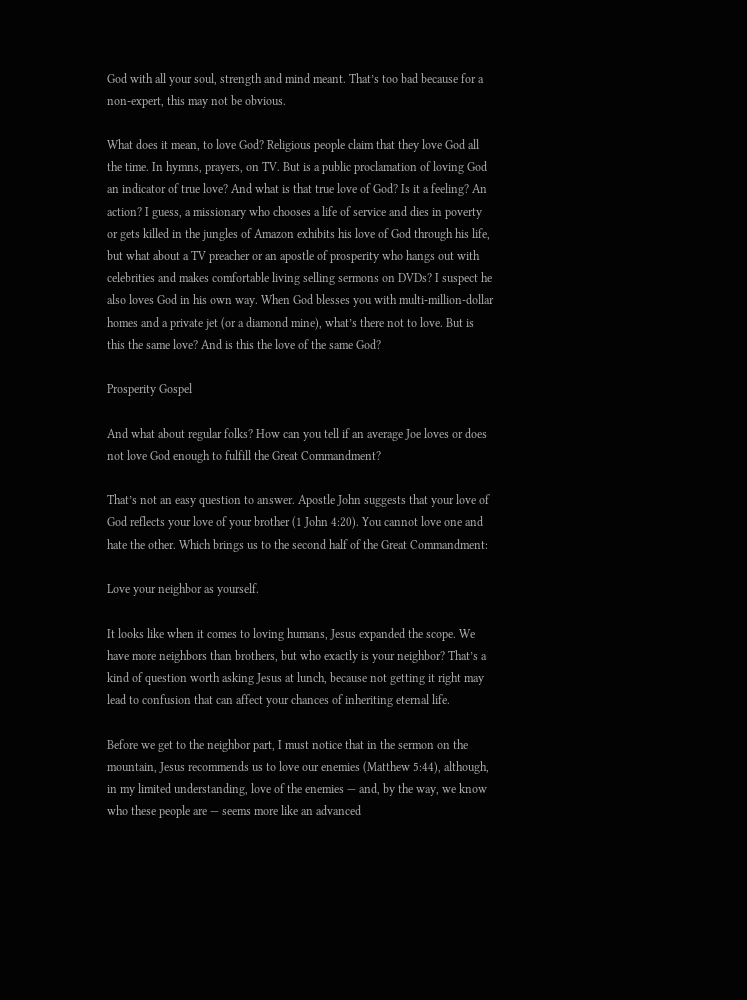God with all your soul, strength and mind meant. That’s too bad because for a non-expert, this may not be obvious.

What does it mean, to love God? Religious people claim that they love God all the time. In hymns, prayers, on TV. But is a public proclamation of loving God an indicator of true love? And what is that true love of God? Is it a feeling? An action? I guess, a missionary who chooses a life of service and dies in poverty or gets killed in the jungles of Amazon exhibits his love of God through his life, but what about a TV preacher or an apostle of prosperity who hangs out with celebrities and makes comfortable living selling sermons on DVDs? I suspect he also loves God in his own way. When God blesses you with multi-million-dollar homes and a private jet (or a diamond mine), what’s there not to love. But is this the same love? And is this the love of the same God?

Prosperity Gospel

And what about regular folks? How can you tell if an average Joe loves or does not love God enough to fulfill the Great Commandment?

That’s not an easy question to answer. Apostle John suggests that your love of God reflects your love of your brother (1 John 4:20). You cannot love one and hate the other. Which brings us to the second half of the Great Commandment:

Love your neighbor as yourself.

It looks like when it comes to loving humans, Jesus expanded the scope. We have more neighbors than brothers, but who exactly is your neighbor? That’s a kind of question worth asking Jesus at lunch, because not getting it right may lead to confusion that can affect your chances of inheriting eternal life.

Before we get to the neighbor part, I must notice that in the sermon on the mountain, Jesus recommends us to love our enemies (Matthew 5:44), although, in my limited understanding, love of the enemies — and, by the way, we know who these people are — seems more like an advanced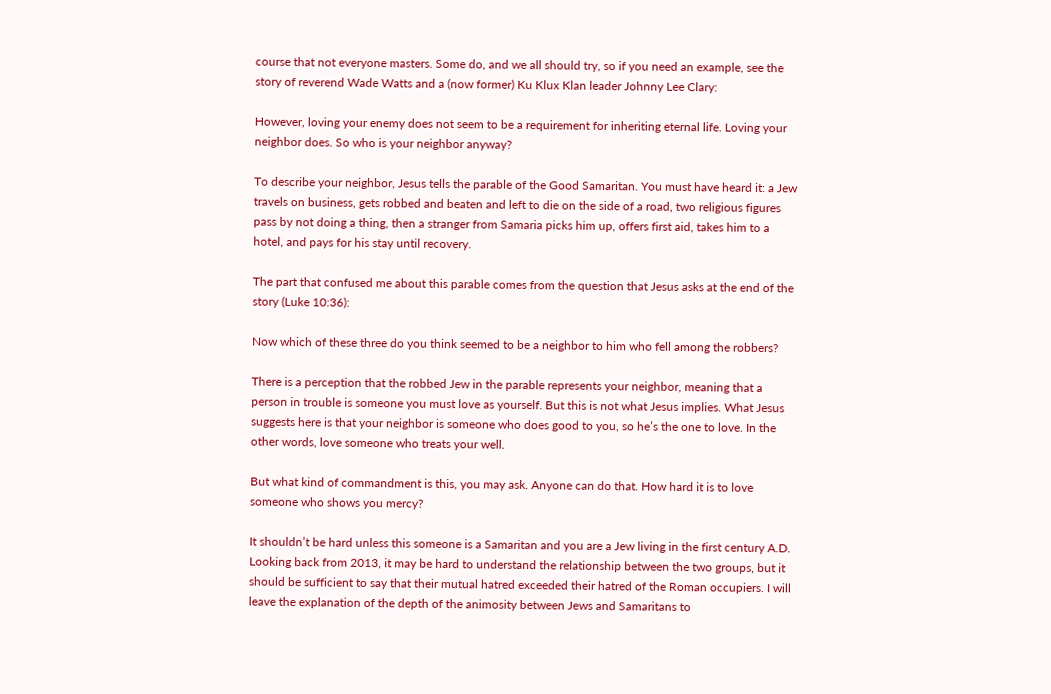course that not everyone masters. Some do, and we all should try, so if you need an example, see the story of reverend Wade Watts and a (now former) Ku Klux Klan leader Johnny Lee Clary:

However, loving your enemy does not seem to be a requirement for inheriting eternal life. Loving your neighbor does. So who is your neighbor anyway?

To describe your neighbor, Jesus tells the parable of the Good Samaritan. You must have heard it: a Jew travels on business, gets robbed and beaten and left to die on the side of a road, two religious figures pass by not doing a thing, then a stranger from Samaria picks him up, offers first aid, takes him to a hotel, and pays for his stay until recovery.

The part that confused me about this parable comes from the question that Jesus asks at the end of the story (Luke 10:36):

Now which of these three do you think seemed to be a neighbor to him who fell among the robbers?

There is a perception that the robbed Jew in the parable represents your neighbor, meaning that a person in trouble is someone you must love as yourself. But this is not what Jesus implies. What Jesus suggests here is that your neighbor is someone who does good to you, so he’s the one to love. In the other words, love someone who treats your well.

But what kind of commandment is this, you may ask. Anyone can do that. How hard it is to love someone who shows you mercy?

It shouldn’t be hard unless this someone is a Samaritan and you are a Jew living in the first century A.D. Looking back from 2013, it may be hard to understand the relationship between the two groups, but it should be sufficient to say that their mutual hatred exceeded their hatred of the Roman occupiers. I will leave the explanation of the depth of the animosity between Jews and Samaritans to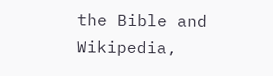the Bible and Wikipedia,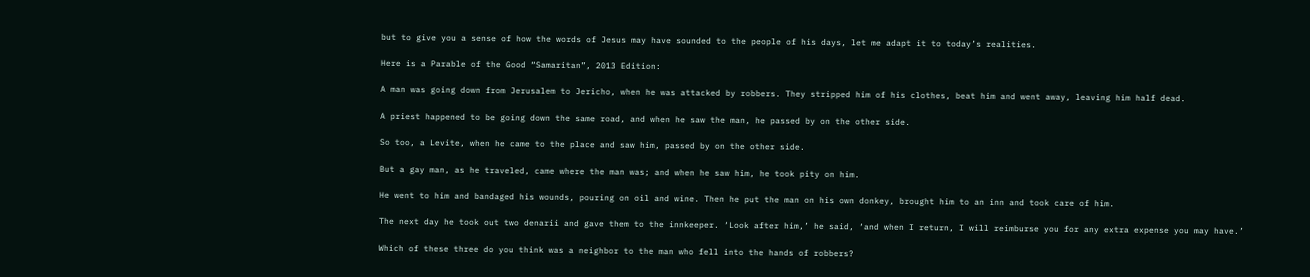but to give you a sense of how the words of Jesus may have sounded to the people of his days, let me adapt it to today’s realities.

Here is a Parable of the Good “Samaritan”, 2013 Edition:

A man was going down from Jerusalem to Jericho, when he was attacked by robbers. They stripped him of his clothes, beat him and went away, leaving him half dead.

A priest happened to be going down the same road, and when he saw the man, he passed by on the other side.

So too, a Levite, when he came to the place and saw him, passed by on the other side.

But a gay man, as he traveled, came where the man was; and when he saw him, he took pity on him.

He went to him and bandaged his wounds, pouring on oil and wine. Then he put the man on his own donkey, brought him to an inn and took care of him.

The next day he took out two denarii and gave them to the innkeeper. ‘Look after him,’ he said, ‘and when I return, I will reimburse you for any extra expense you may have.’

Which of these three do you think was a neighbor to the man who fell into the hands of robbers?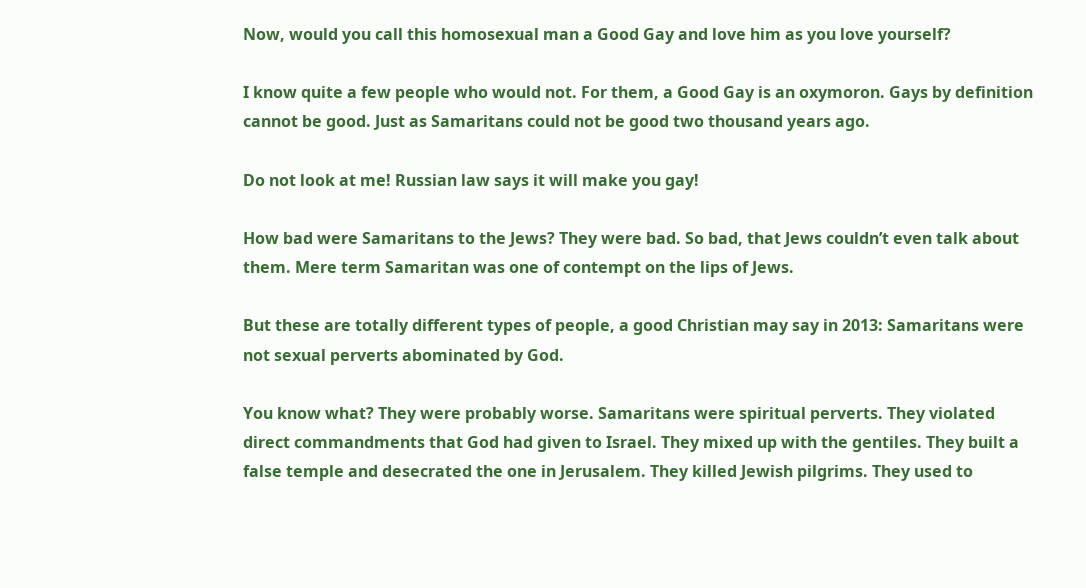Now, would you call this homosexual man a Good Gay and love him as you love yourself?

I know quite a few people who would not. For them, a Good Gay is an oxymoron. Gays by definition cannot be good. Just as Samaritans could not be good two thousand years ago.

Do not look at me! Russian law says it will make you gay!

How bad were Samaritans to the Jews? They were bad. So bad, that Jews couldn’t even talk about them. Mere term Samaritan was one of contempt on the lips of Jews.

But these are totally different types of people, a good Christian may say in 2013: Samaritans were not sexual perverts abominated by God.

You know what? They were probably worse. Samaritans were spiritual perverts. They violated direct commandments that God had given to Israel. They mixed up with the gentiles. They built a false temple and desecrated the one in Jerusalem. They killed Jewish pilgrims. They used to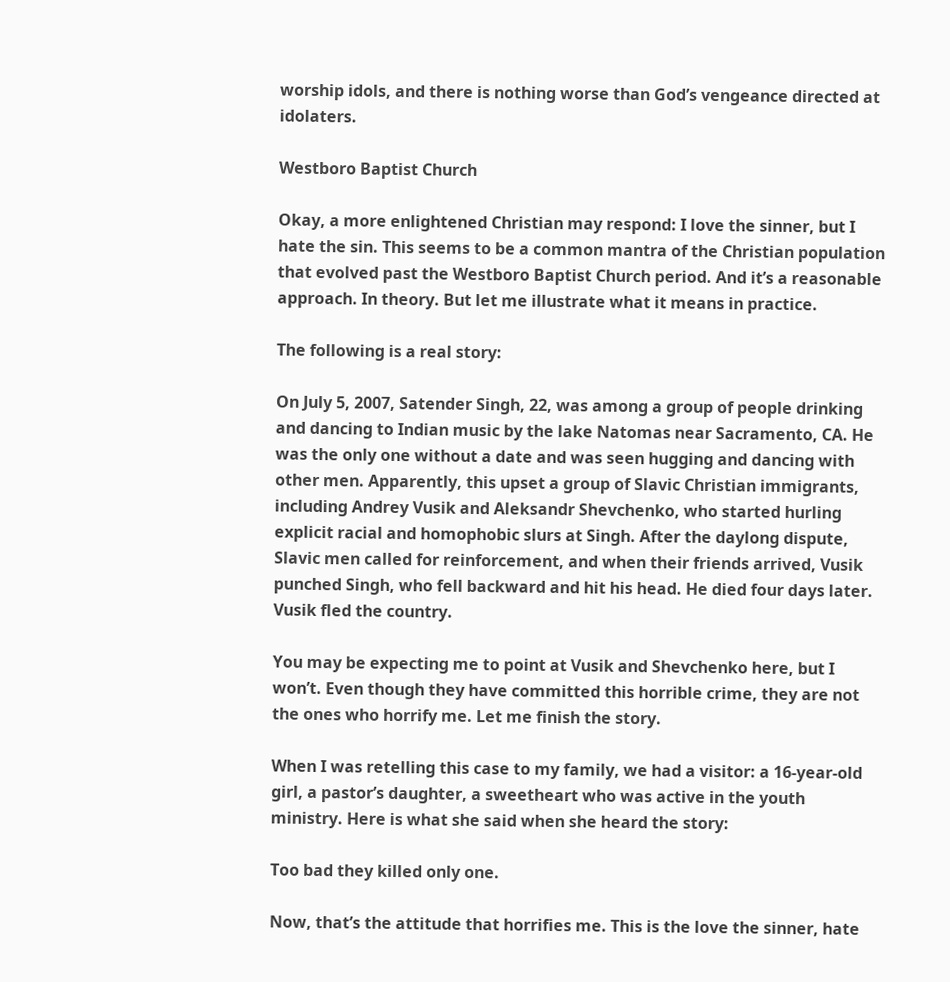worship idols, and there is nothing worse than God’s vengeance directed at idolaters.

Westboro Baptist Church

Okay, a more enlightened Christian may respond: I love the sinner, but I hate the sin. This seems to be a common mantra of the Christian population that evolved past the Westboro Baptist Church period. And it’s a reasonable approach. In theory. But let me illustrate what it means in practice.

The following is a real story:

On July 5, 2007, Satender Singh, 22, was among a group of people drinking and dancing to Indian music by the lake Natomas near Sacramento, CA. He was the only one without a date and was seen hugging and dancing with other men. Apparently, this upset a group of Slavic Christian immigrants, including Andrey Vusik and Aleksandr Shevchenko, who started hurling explicit racial and homophobic slurs at Singh. After the daylong dispute, Slavic men called for reinforcement, and when their friends arrived, Vusik punched Singh, who fell backward and hit his head. He died four days later. Vusik fled the country.

You may be expecting me to point at Vusik and Shevchenko here, but I won’t. Even though they have committed this horrible crime, they are not the ones who horrify me. Let me finish the story.

When I was retelling this case to my family, we had a visitor: a 16-year-old girl, a pastor’s daughter, a sweetheart who was active in the youth ministry. Here is what she said when she heard the story:

Too bad they killed only one.

Now, that’s the attitude that horrifies me. This is the love the sinner, hate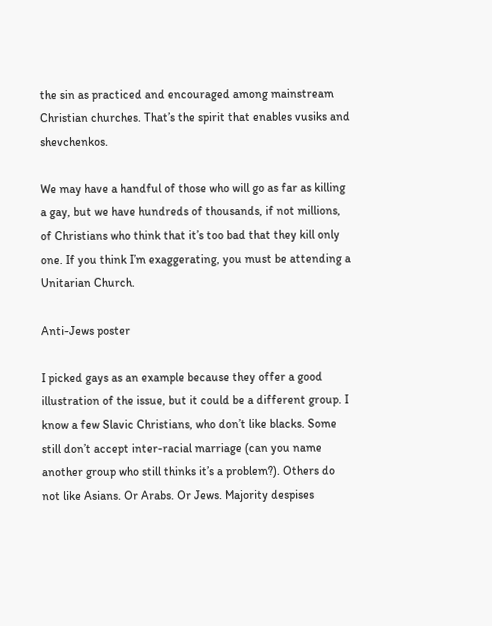the sin as practiced and encouraged among mainstream Christian churches. That’s the spirit that enables vusiks and shevchenkos.

We may have a handful of those who will go as far as killing a gay, but we have hundreds of thousands, if not millions, of Christians who think that it’s too bad that they kill only one. If you think I’m exaggerating, you must be attending a Unitarian Church.

Anti-Jews poster

I picked gays as an example because they offer a good illustration of the issue, but it could be a different group. I know a few Slavic Christians, who don’t like blacks. Some still don’t accept inter-racial marriage (can you name another group who still thinks it’s a problem?). Others do not like Asians. Or Arabs. Or Jews. Majority despises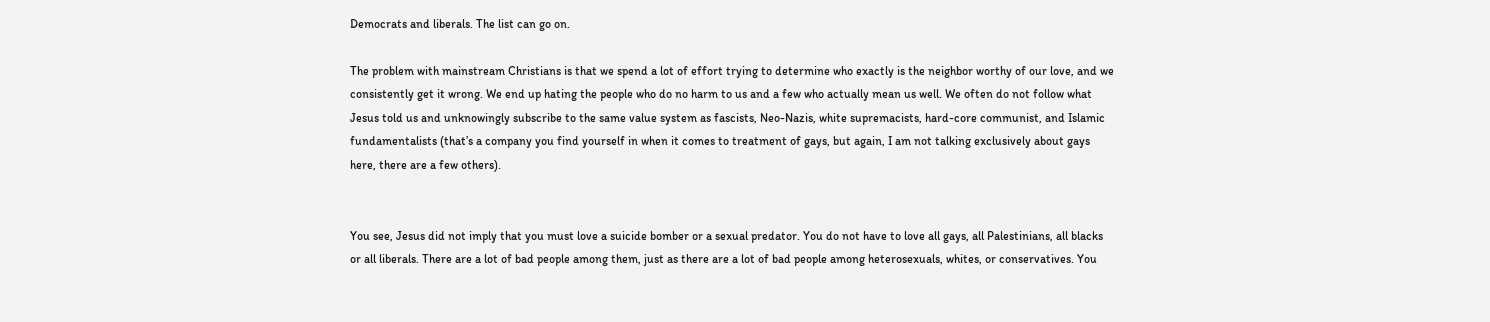Democrats and liberals. The list can go on.

The problem with mainstream Christians is that we spend a lot of effort trying to determine who exactly is the neighbor worthy of our love, and we consistently get it wrong. We end up hating the people who do no harm to us and a few who actually mean us well. We often do not follow what Jesus told us and unknowingly subscribe to the same value system as fascists, Neo-Nazis, white supremacists, hard-core communist, and Islamic fundamentalists (that’s a company you find yourself in when it comes to treatment of gays, but again, I am not talking exclusively about gays here, there are a few others).


You see, Jesus did not imply that you must love a suicide bomber or a sexual predator. You do not have to love all gays, all Palestinians, all blacks or all liberals. There are a lot of bad people among them, just as there are a lot of bad people among heterosexuals, whites, or conservatives. You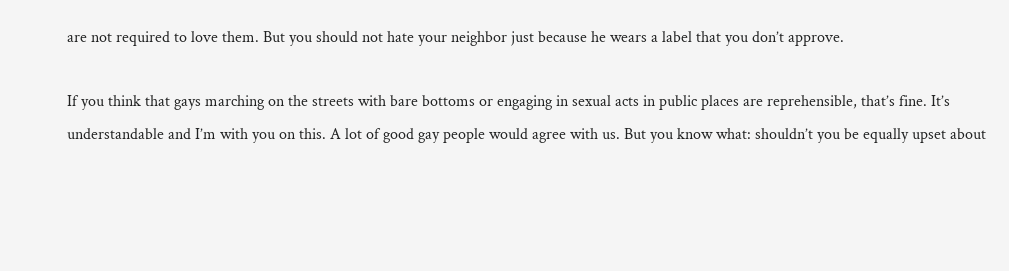are not required to love them. But you should not hate your neighbor just because he wears a label that you don’t approve.

If you think that gays marching on the streets with bare bottoms or engaging in sexual acts in public places are reprehensible, that’s fine. It’s understandable and I’m with you on this. A lot of good gay people would agree with us. But you know what: shouldn’t you be equally upset about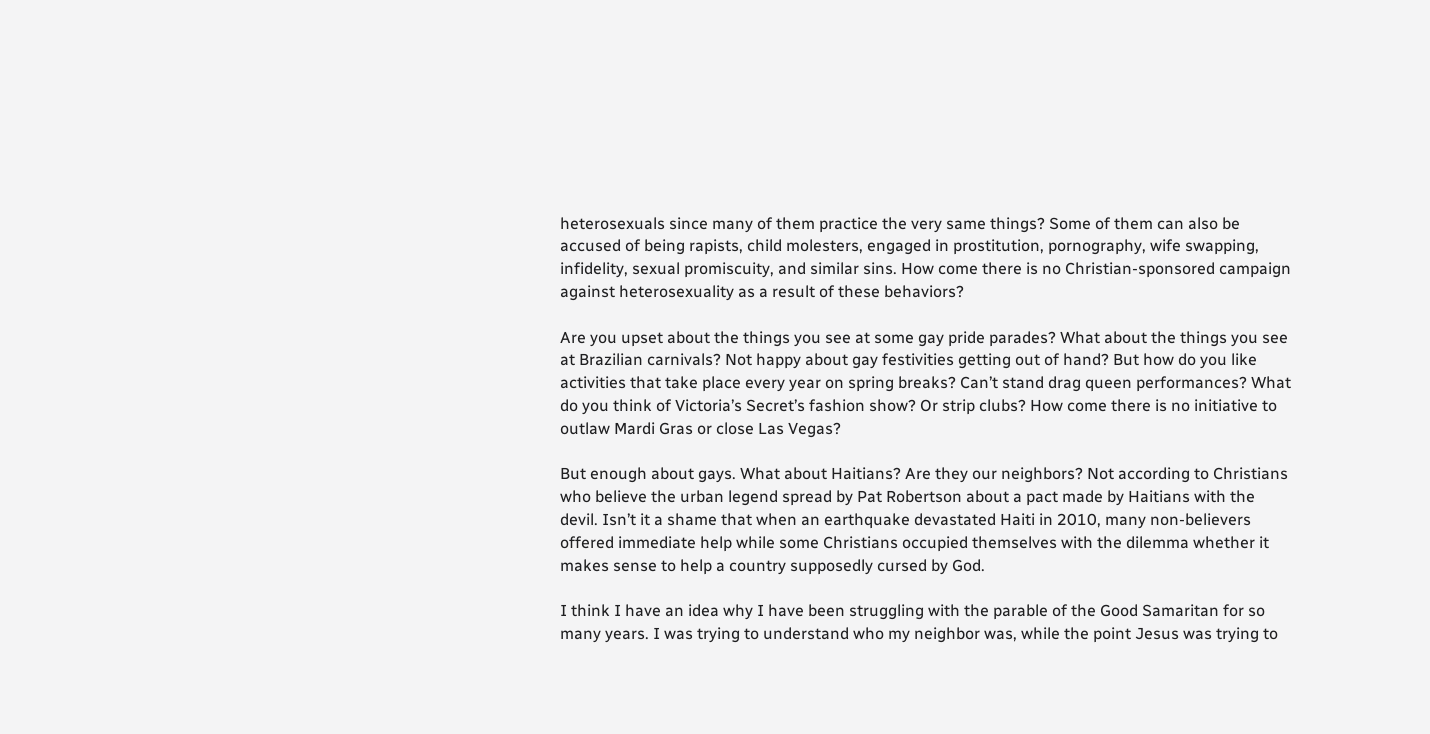heterosexuals since many of them practice the very same things? Some of them can also be accused of being rapists, child molesters, engaged in prostitution, pornography, wife swapping, infidelity, sexual promiscuity, and similar sins. How come there is no Christian-sponsored campaign against heterosexuality as a result of these behaviors?

Are you upset about the things you see at some gay pride parades? What about the things you see at Brazilian carnivals? Not happy about gay festivities getting out of hand? But how do you like activities that take place every year on spring breaks? Can’t stand drag queen performances? What do you think of Victoria’s Secret’s fashion show? Or strip clubs? How come there is no initiative to outlaw Mardi Gras or close Las Vegas?

But enough about gays. What about Haitians? Are they our neighbors? Not according to Christians who believe the urban legend spread by Pat Robertson about a pact made by Haitians with the devil. Isn’t it a shame that when an earthquake devastated Haiti in 2010, many non-believers offered immediate help while some Christians occupied themselves with the dilemma whether it makes sense to help a country supposedly cursed by God.

I think I have an idea why I have been struggling with the parable of the Good Samaritan for so many years. I was trying to understand who my neighbor was, while the point Jesus was trying to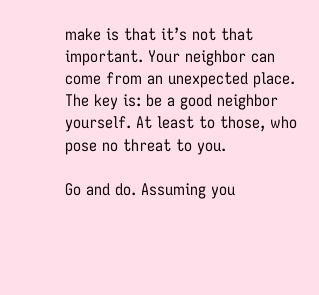make is that it’s not that important. Your neighbor can come from an unexpected place. The key is: be a good neighbor yourself. At least to those, who pose no threat to you.

Go and do. Assuming you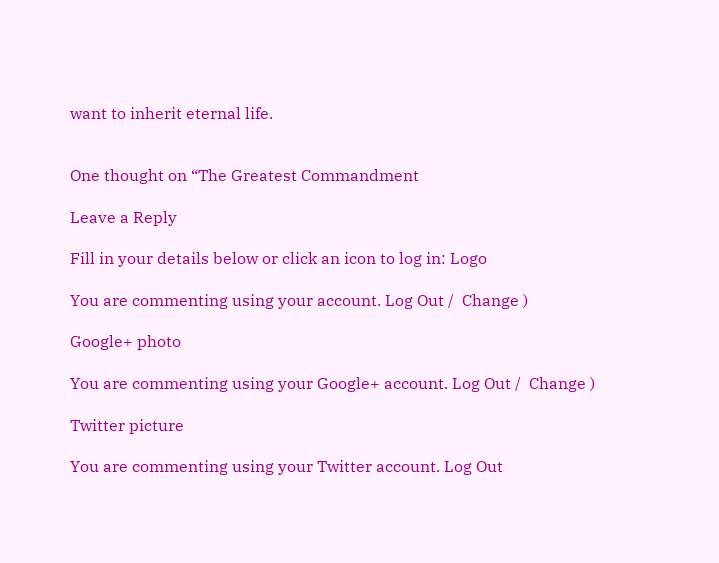want to inherit eternal life.


One thought on “The Greatest Commandment

Leave a Reply

Fill in your details below or click an icon to log in: Logo

You are commenting using your account. Log Out /  Change )

Google+ photo

You are commenting using your Google+ account. Log Out /  Change )

Twitter picture

You are commenting using your Twitter account. Log Out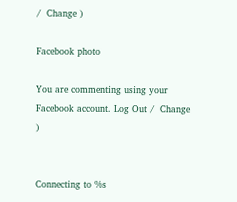/  Change )

Facebook photo

You are commenting using your Facebook account. Log Out /  Change )


Connecting to %s